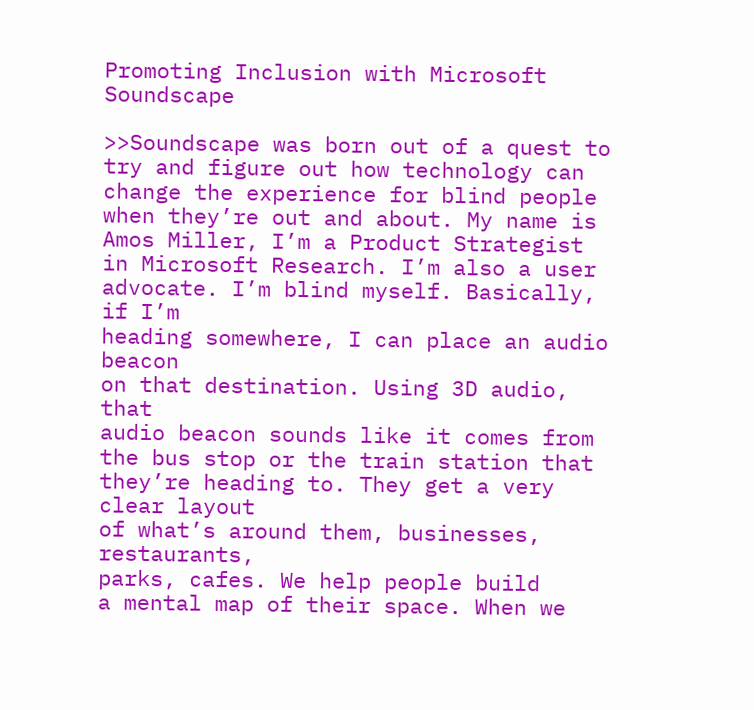Promoting Inclusion with Microsoft Soundscape

>>Soundscape was born out of a quest to try and figure out how technology can change the experience for blind people when they’re out and about. My name is Amos Miller, I’m a Product Strategist
in Microsoft Research. I’m also a user advocate. I’m blind myself. Basically, if I’m
heading somewhere, I can place an audio beacon
on that destination. Using 3D audio, that
audio beacon sounds like it comes from the bus stop or the train station that
they’re heading to. They get a very clear layout
of what’s around them, businesses, restaurants,
parks, cafes. We help people build
a mental map of their space. When we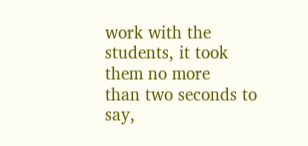work with the students, it took them no more
than two seconds to say,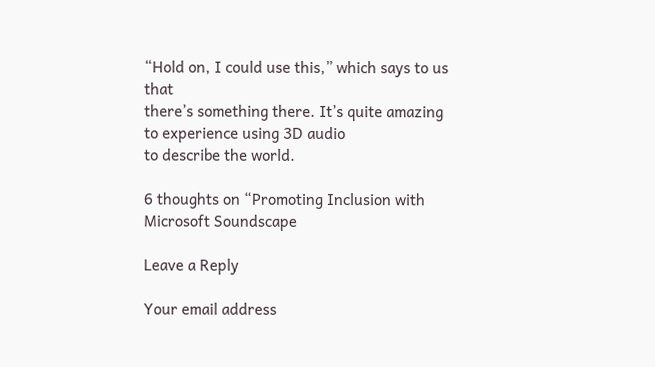“Hold on, I could use this,” which says to us that
there’s something there. It’s quite amazing to experience using 3D audio
to describe the world.

6 thoughts on “Promoting Inclusion with Microsoft Soundscape

Leave a Reply

Your email address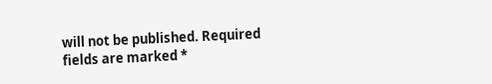will not be published. Required fields are marked *